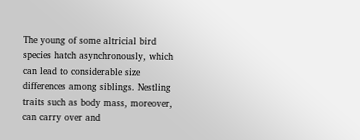The young of some altricial bird species hatch asynchronously, which can lead to considerable size differences among siblings. Nestling traits such as body mass, moreover, can carry over and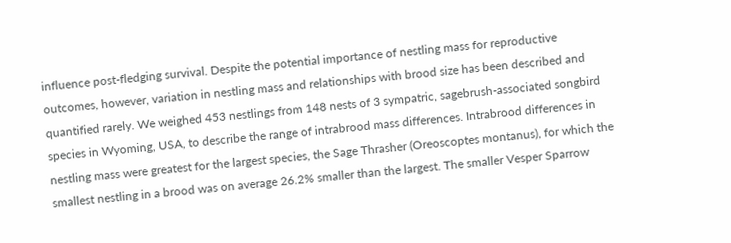influence post-fledging survival. Despite the potential importance of nestling mass for reproductive outcomes, however, variation in nestling mass and relationships with brood size has been described and quantified rarely. We weighed 453 nestlings from 148 nests of 3 sympatric, sagebrush-associated songbird species in Wyoming, USA, to describe the range of intrabrood mass differences. Intrabrood differences in nestling mass were greatest for the largest species, the Sage Thrasher (Oreoscoptes montanus), for which the smallest nestling in a brood was on average 26.2% smaller than the largest. The smaller Vesper Sparrow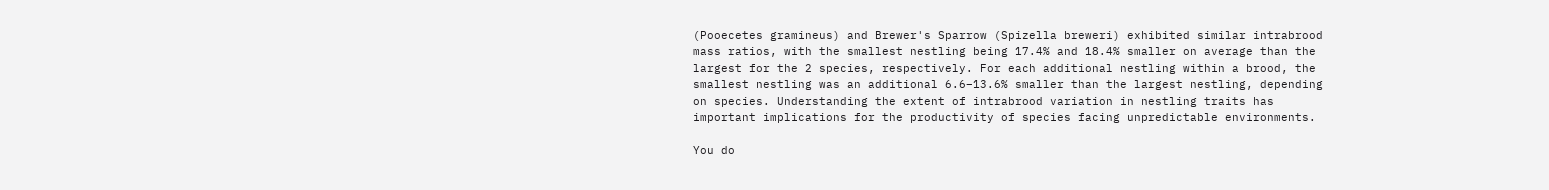(Pooecetes gramineus) and Brewer's Sparrow (Spizella breweri) exhibited similar intrabrood mass ratios, with the smallest nestling being 17.4% and 18.4% smaller on average than the largest for the 2 species, respectively. For each additional nestling within a brood, the smallest nestling was an additional 6.6–13.6% smaller than the largest nestling, depending on species. Understanding the extent of intrabrood variation in nestling traits has important implications for the productivity of species facing unpredictable environments.

You do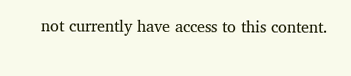not currently have access to this content.